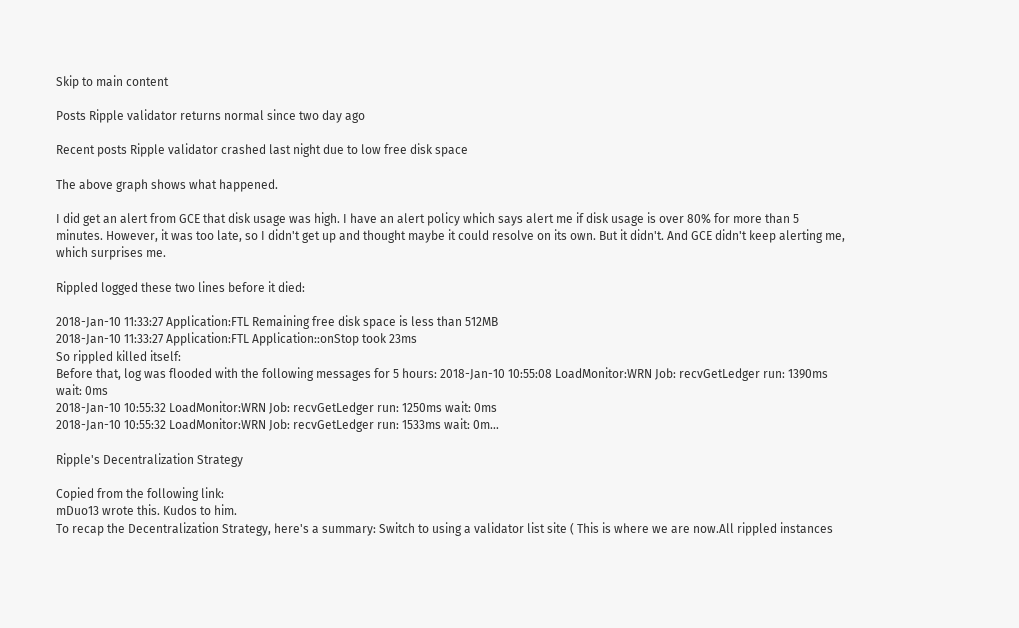Skip to main content

Posts Ripple validator returns normal since two day ago

Recent posts Ripple validator crashed last night due to low free disk space

The above graph shows what happened.

I did get an alert from GCE that disk usage was high. I have an alert policy which says alert me if disk usage is over 80% for more than 5 minutes. However, it was too late, so I didn't get up and thought maybe it could resolve on its own. But it didn't. And GCE didn't keep alerting me, which surprises me.

Rippled logged these two lines before it died:

2018-Jan-10 11:33:27 Application:FTL Remaining free disk space is less than 512MB
2018-Jan-10 11:33:27 Application:FTL Application::onStop took 23ms
So rippled killed itself:
Before that, log was flooded with the following messages for 5 hours: 2018-Jan-10 10:55:08 LoadMonitor:WRN Job: recvGetLedger run: 1390ms wait: 0ms
2018-Jan-10 10:55:32 LoadMonitor:WRN Job: recvGetLedger run: 1250ms wait: 0ms
2018-Jan-10 10:55:32 LoadMonitor:WRN Job: recvGetLedger run: 1533ms wait: 0m…

Ripple's Decentralization Strategy

Copied from the following link:
mDuo13 wrote this. Kudos to him.
To recap the Decentralization Strategy, here's a summary: Switch to using a validator list site ( This is where we are now.All rippled instances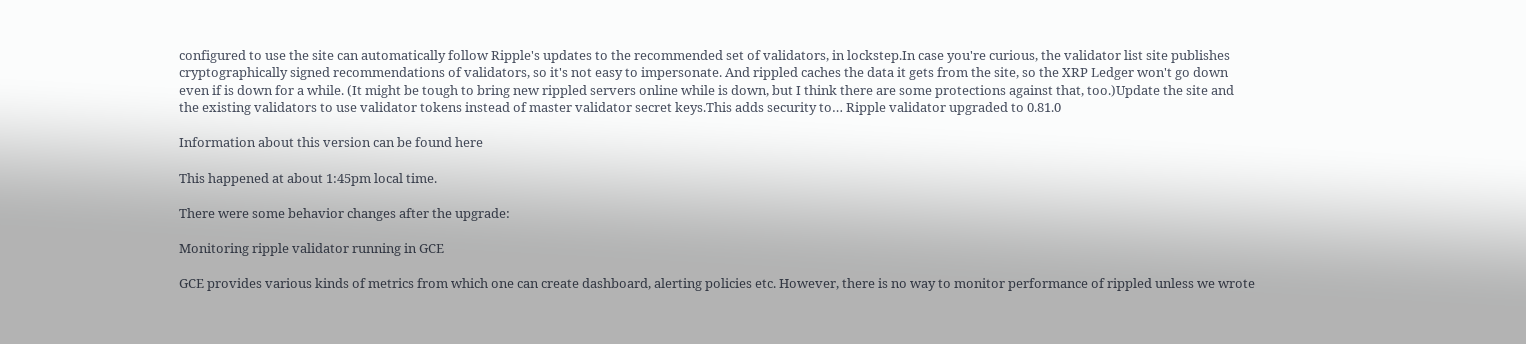configured to use the site can automatically follow Ripple's updates to the recommended set of validators, in lockstep.In case you're curious, the validator list site publishes cryptographically signed recommendations of validators, so it's not easy to impersonate. And rippled caches the data it gets from the site, so the XRP Ledger won't go down even if is down for a while. (It might be tough to bring new rippled servers online while is down, but I think there are some protections against that, too.)Update the site and the existing validators to use validator tokens instead of master validator secret keys.This adds security to… Ripple validator upgraded to 0.81.0

Information about this version can be found here

This happened at about 1:45pm local time.

There were some behavior changes after the upgrade:

Monitoring ripple validator running in GCE

GCE provides various kinds of metrics from which one can create dashboard, alerting policies etc. However, there is no way to monitor performance of rippled unless we wrote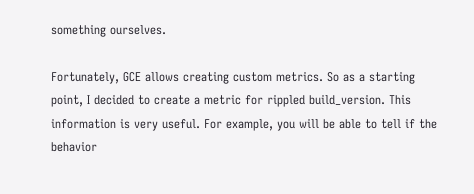something ourselves.

Fortunately, GCE allows creating custom metrics. So as a starting point, I decided to create a metric for rippled build_version. This information is very useful. For example, you will be able to tell if the behavior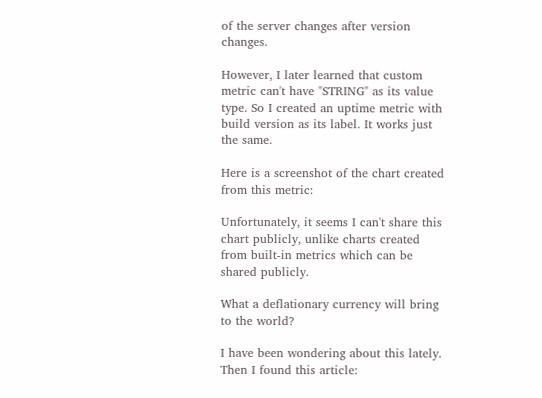of the server changes after version changes.

However, I later learned that custom metric can't have "STRING" as its value type. So I created an uptime metric with build version as its label. It works just the same.

Here is a screenshot of the chart created from this metric:

Unfortunately, it seems I can't share this chart publicly, unlike charts created from built-in metrics which can be shared publicly.

What a deflationary currency will bring to the world?

I have been wondering about this lately. Then I found this article: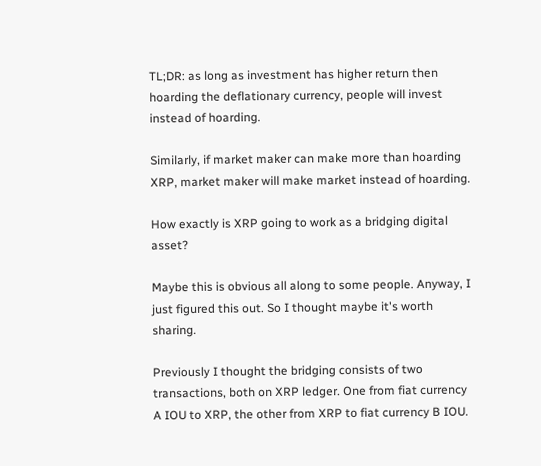TL;DR: as long as investment has higher return then hoarding the deflationary currency, people will invest instead of hoarding.

Similarly, if market maker can make more than hoarding XRP, market maker will make market instead of hoarding.

How exactly is XRP going to work as a bridging digital asset?

Maybe this is obvious all along to some people. Anyway, I just figured this out. So I thought maybe it's worth sharing.

Previously I thought the bridging consists of two transactions, both on XRP ledger. One from fiat currency A IOU to XRP, the other from XRP to fiat currency B IOU.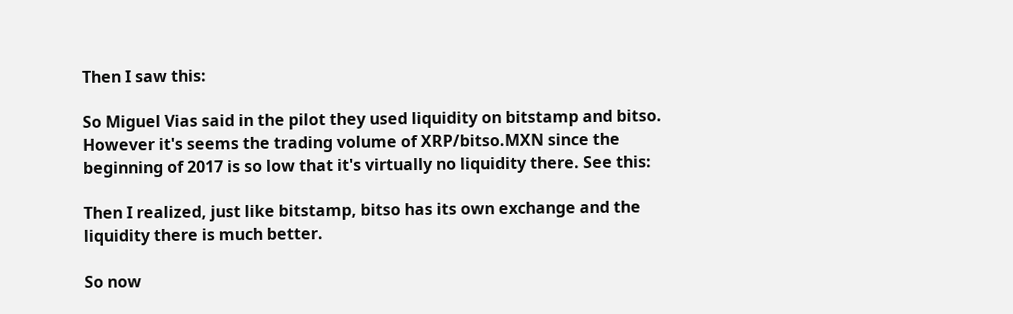Then I saw this:

So Miguel Vias said in the pilot they used liquidity on bitstamp and bitso. However it's seems the trading volume of XRP/bitso.MXN since the beginning of 2017 is so low that it's virtually no liquidity there. See this:

Then I realized, just like bitstamp, bitso has its own exchange and the liquidity there is much better.

So now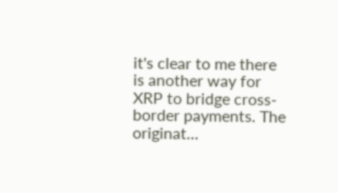it's clear to me there is another way for XRP to bridge cross-border payments. The originat…